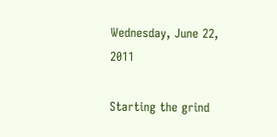Wednesday, June 22, 2011

Starting the grind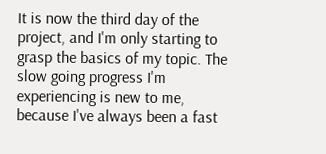It is now the third day of the project, and I'm only starting to grasp the basics of my topic. The slow going progress I'm experiencing is new to me, because I've always been a fast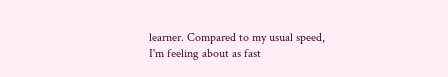learner. Compared to my usual speed, I'm feeling about as fast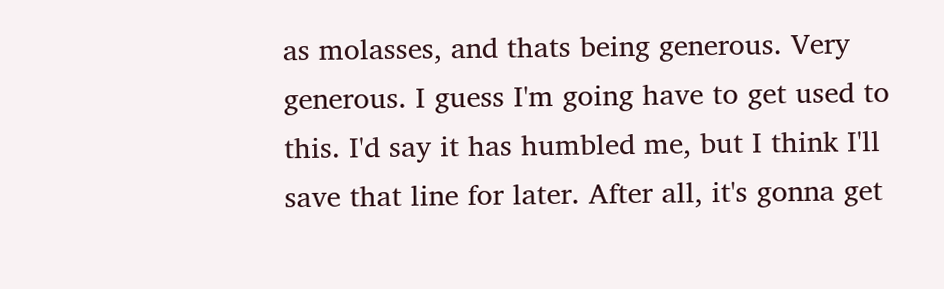as molasses, and thats being generous. Very generous. I guess I'm going have to get used to this. I'd say it has humbled me, but I think I'll save that line for later. After all, it's gonna get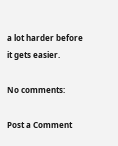a lot harder before it gets easier.

No comments:

Post a Comment